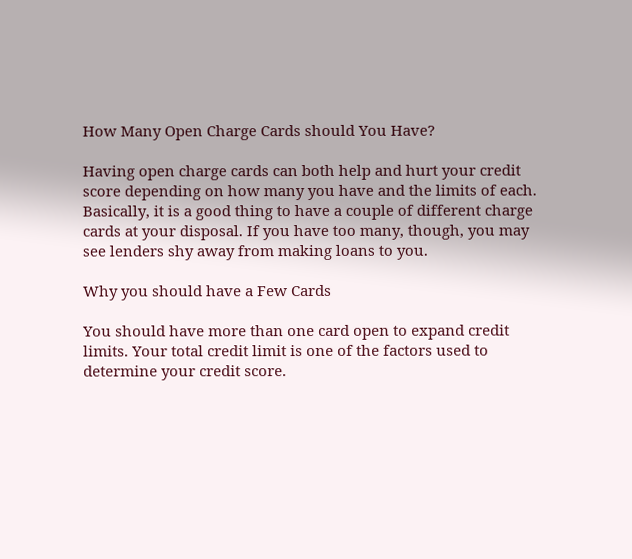How Many Open Charge Cards should You Have?

Having open charge cards can both help and hurt your credit score depending on how many you have and the limits of each. Basically, it is a good thing to have a couple of different charge cards at your disposal. If you have too many, though, you may see lenders shy away from making loans to you.

Why you should have a Few Cards

You should have more than one card open to expand credit limits. Your total credit limit is one of the factors used to determine your credit score.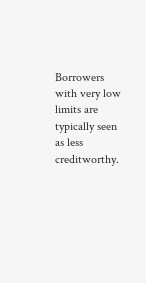Borrowers with very low limits are typically seen as less creditworthy.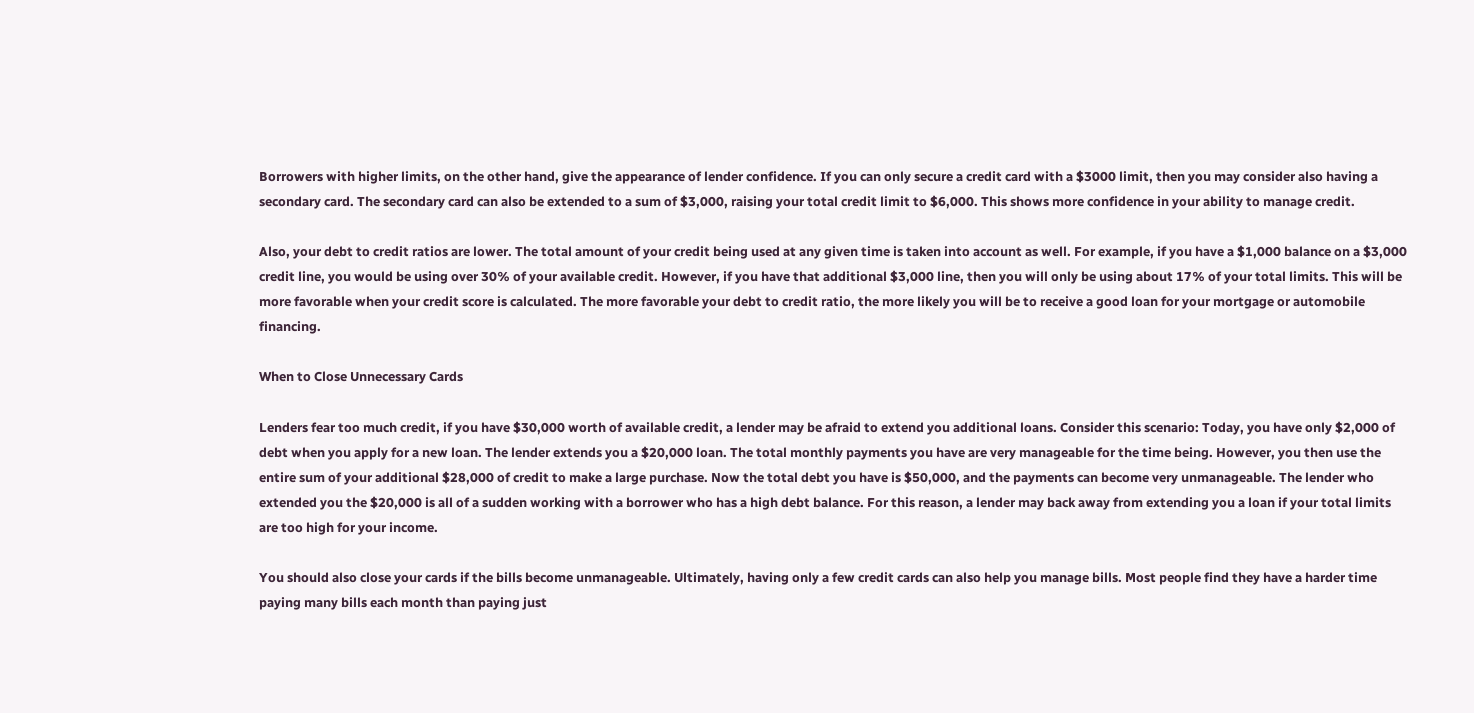Borrowers with higher limits, on the other hand, give the appearance of lender confidence. If you can only secure a credit card with a $3000 limit, then you may consider also having a secondary card. The secondary card can also be extended to a sum of $3,000, raising your total credit limit to $6,000. This shows more confidence in your ability to manage credit.

Also, your debt to credit ratios are lower. The total amount of your credit being used at any given time is taken into account as well. For example, if you have a $1,000 balance on a $3,000 credit line, you would be using over 30% of your available credit. However, if you have that additional $3,000 line, then you will only be using about 17% of your total limits. This will be more favorable when your credit score is calculated. The more favorable your debt to credit ratio, the more likely you will be to receive a good loan for your mortgage or automobile financing.

When to Close Unnecessary Cards

Lenders fear too much credit, if you have $30,000 worth of available credit, a lender may be afraid to extend you additional loans. Consider this scenario: Today, you have only $2,000 of debt when you apply for a new loan. The lender extends you a $20,000 loan. The total monthly payments you have are very manageable for the time being. However, you then use the entire sum of your additional $28,000 of credit to make a large purchase. Now the total debt you have is $50,000, and the payments can become very unmanageable. The lender who extended you the $20,000 is all of a sudden working with a borrower who has a high debt balance. For this reason, a lender may back away from extending you a loan if your total limits are too high for your income.

You should also close your cards if the bills become unmanageable. Ultimately, having only a few credit cards can also help you manage bills. Most people find they have a harder time paying many bills each month than paying just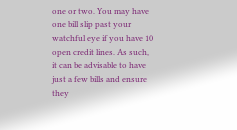one or two. You may have one bill slip past your watchful eye if you have 10 open credit lines. As such, it can be advisable to have just a few bills and ensure they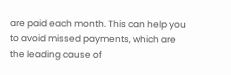are paid each month. This can help you to avoid missed payments, which are the leading cause of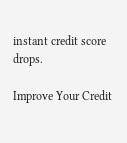instant credit score drops.

Improve Your Credit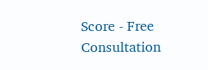Score - Free Consultation